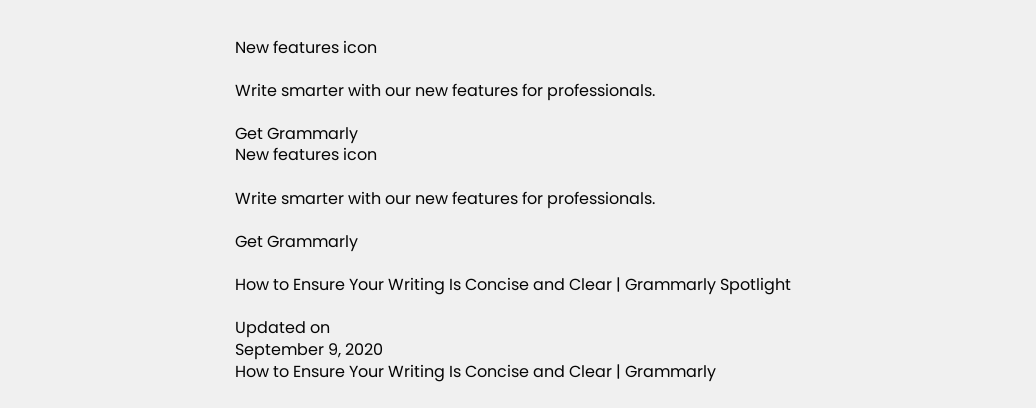New features icon

Write smarter with our new features for professionals.

Get Grammarly
New features icon

Write smarter with our new features for professionals.

Get Grammarly

How to Ensure Your Writing Is Concise and Clear | Grammarly Spotlight

Updated on
September 9, 2020
How to Ensure Your Writing Is Concise and Clear | Grammarly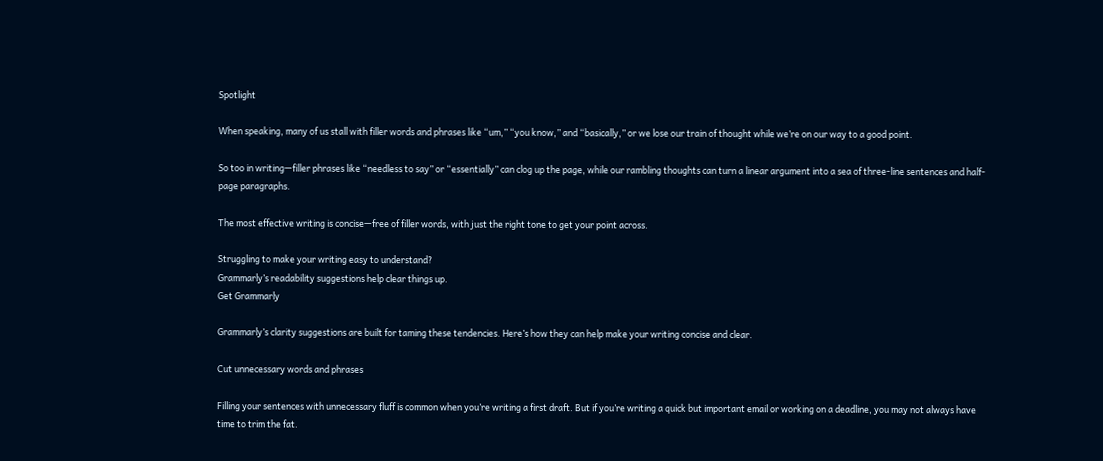Spotlight

When speaking, many of us stall with filler words and phrases like “um,” “you know,” and “basically,” or we lose our train of thought while we’re on our way to a good point.

So too in writing—filler phrases like “needless to say” or “essentially” can clog up the page, while our rambling thoughts can turn a linear argument into a sea of three-line sentences and half-page paragraphs.

The most effective writing is concise—free of filler words, with just the right tone to get your point across.

Struggling to make your writing easy to understand?
Grammarly’s readability suggestions help clear things up.
Get Grammarly

Grammarly’s clarity suggestions are built for taming these tendencies. Here’s how they can help make your writing concise and clear.

Cut unnecessary words and phrases

Filling your sentences with unnecessary fluff is common when you’re writing a first draft. But if you’re writing a quick but important email or working on a deadline, you may not always have time to trim the fat.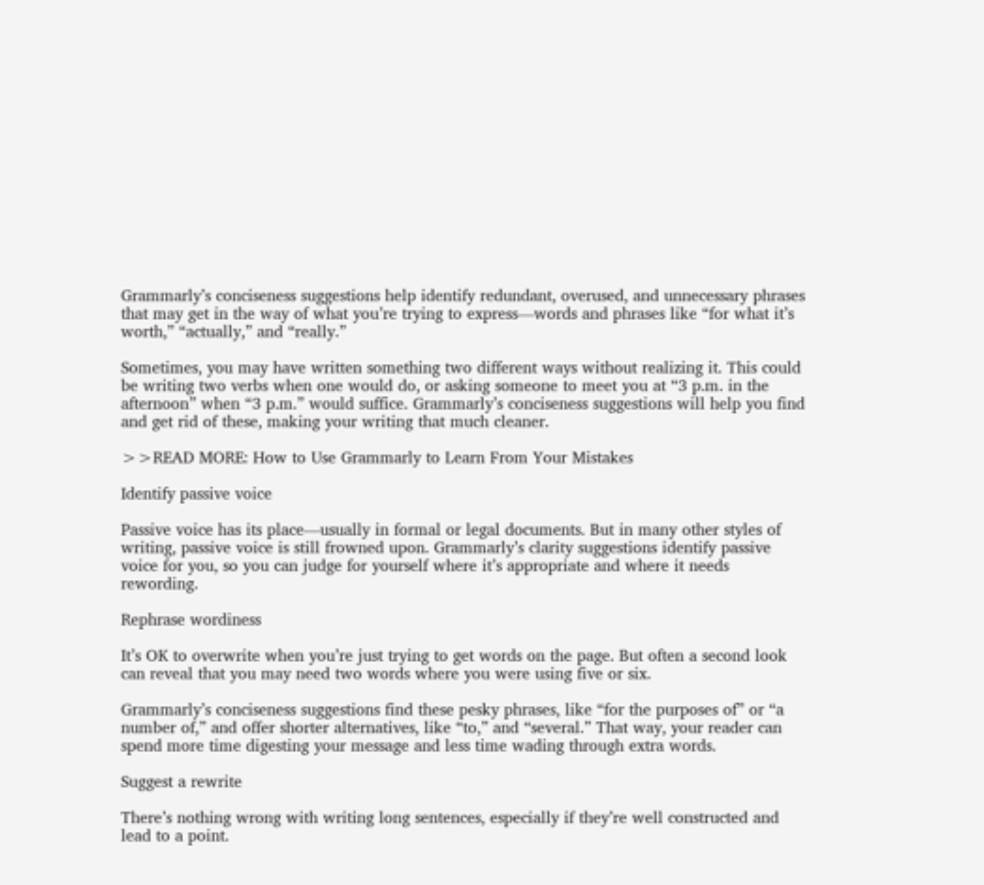Grammarly’s conciseness suggestions help identify redundant, overused, and unnecessary phrases that may get in the way of what you’re trying to express—words and phrases like “for what it’s worth,” “actually,” and “really.”

Sometimes, you may have written something two different ways without realizing it. This could be writing two verbs when one would do, or asking someone to meet you at “3 p.m. in the afternoon” when “3 p.m.” would suffice. Grammarly’s conciseness suggestions will help you find and get rid of these, making your writing that much cleaner.

>>READ MORE: How to Use Grammarly to Learn From Your Mistakes

Identify passive voice

Passive voice has its place—usually in formal or legal documents. But in many other styles of writing, passive voice is still frowned upon. Grammarly’s clarity suggestions identify passive voice for you, so you can judge for yourself where it’s appropriate and where it needs rewording.

Rephrase wordiness

It’s OK to overwrite when you’re just trying to get words on the page. But often a second look can reveal that you may need two words where you were using five or six.

Grammarly’s conciseness suggestions find these pesky phrases, like “for the purposes of” or “a number of,” and offer shorter alternatives, like “to,” and “several.” That way, your reader can spend more time digesting your message and less time wading through extra words.

Suggest a rewrite

There’s nothing wrong with writing long sentences, especially if they’re well constructed and lead to a point.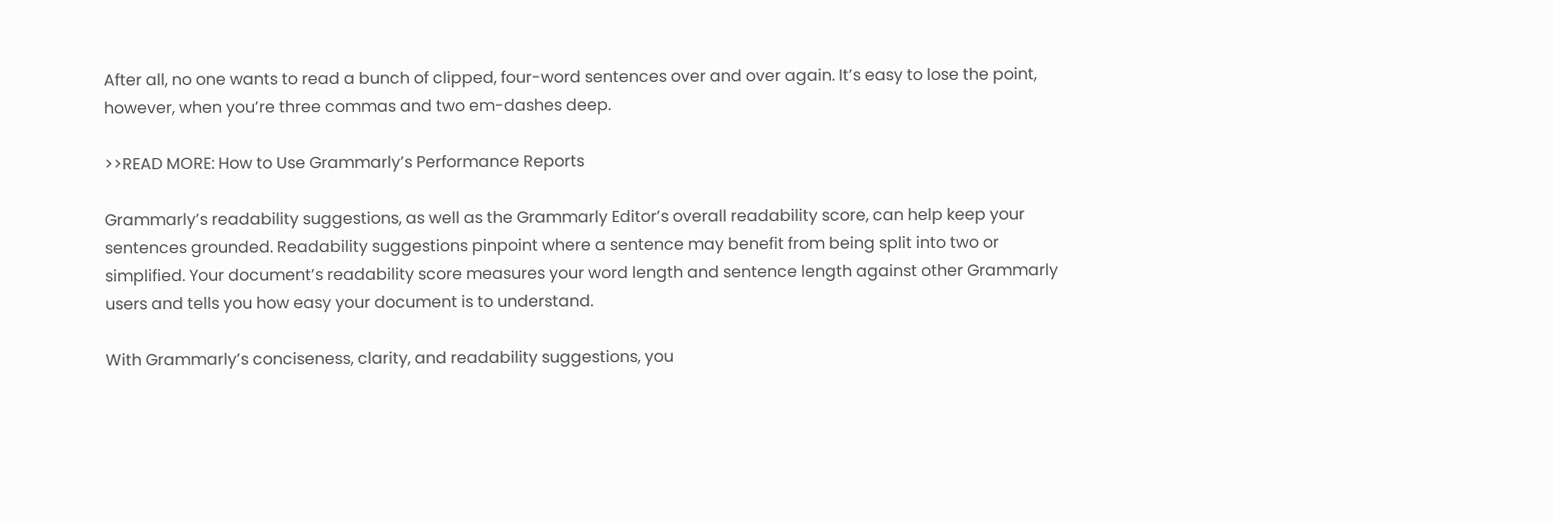After all, no one wants to read a bunch of clipped, four-word sentences over and over again. It’s easy to lose the point, however, when you’re three commas and two em-dashes deep.

>>READ MORE: How to Use Grammarly’s Performance Reports

Grammarly’s readability suggestions, as well as the Grammarly Editor’s overall readability score, can help keep your sentences grounded. Readability suggestions pinpoint where a sentence may benefit from being split into two or simplified. Your document’s readability score measures your word length and sentence length against other Grammarly users and tells you how easy your document is to understand.

With Grammarly’s conciseness, clarity, and readability suggestions, you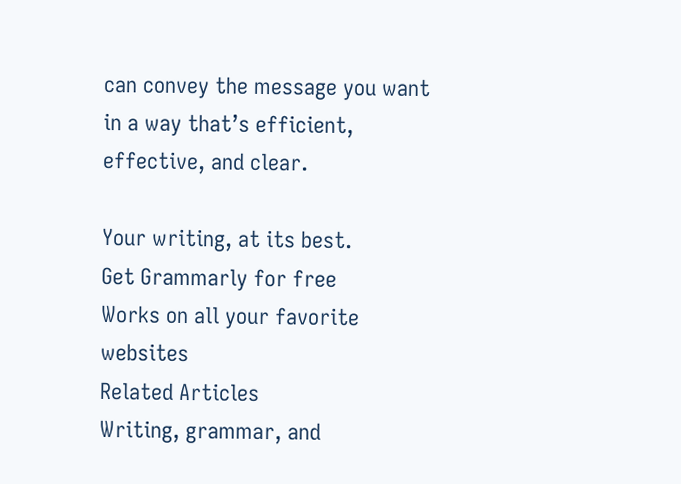can convey the message you want in a way that’s efficient, effective, and clear.

Your writing, at its best.
Get Grammarly for free
Works on all your favorite websites
Related Articles
Writing, grammar, and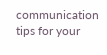communication tips for your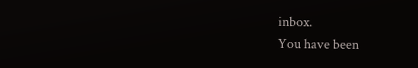inbox.
You have been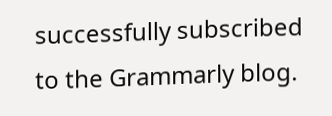successfully subscribed to the Grammarly blog.